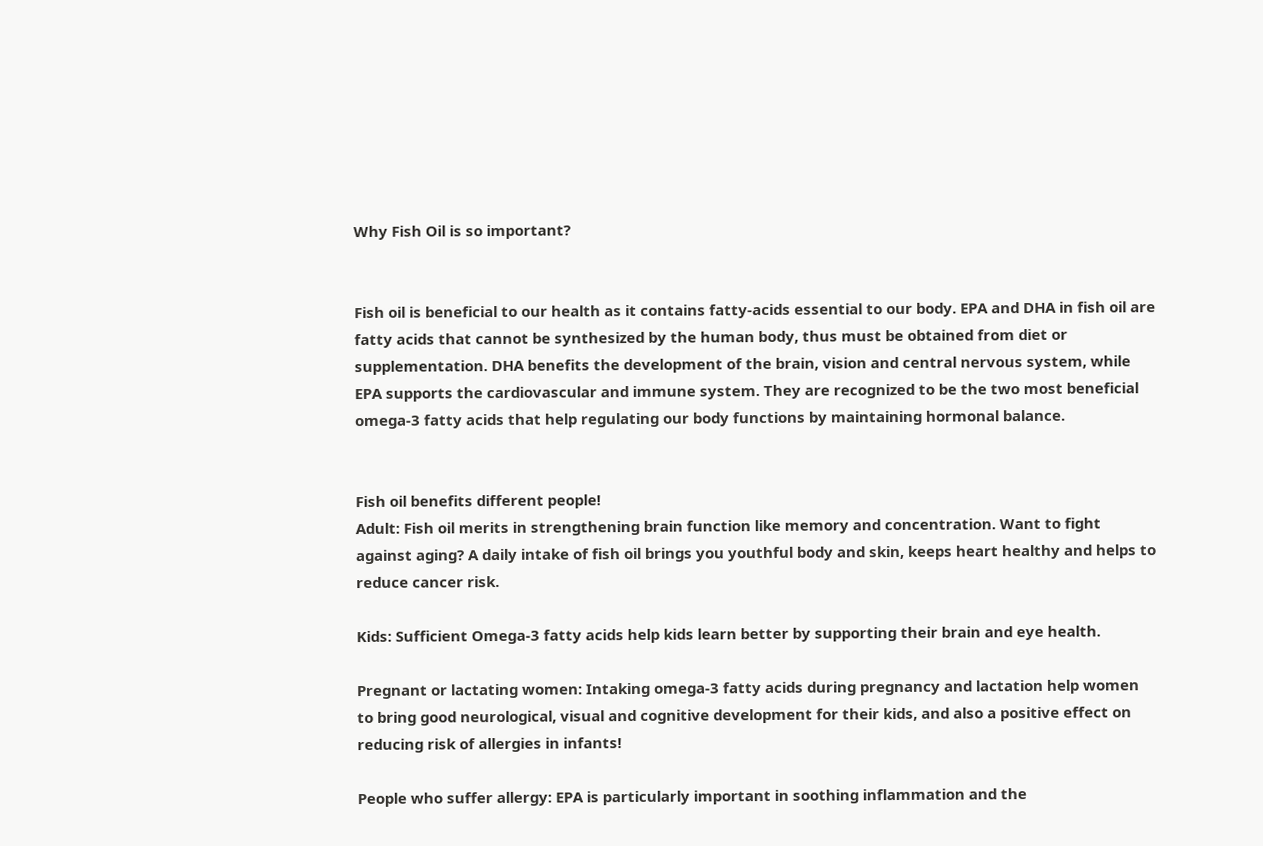Why Fish Oil is so important?


Fish oil is beneficial to our health as it contains fatty-acids essential to our body. EPA and DHA in fish oil are fatty acids that cannot be synthesized by the human body, thus must be obtained from diet or supplementation. DHA benefits the development of the brain, vision and central nervous system, while EPA supports the cardiovascular and immune system. They are recognized to be the two most beneficial omega-3 fatty acids that help regulating our body functions by maintaining hormonal balance.


Fish oil benefits different people!
Adult: Fish oil merits in strengthening brain function like memory and concentration. Want to fight against aging? A daily intake of fish oil brings you youthful body and skin, keeps heart healthy and helps to reduce cancer risk.

Kids: Sufficient Omega-3 fatty acids help kids learn better by supporting their brain and eye health.

Pregnant or lactating women: Intaking omega-3 fatty acids during pregnancy and lactation help women to bring good neurological, visual and cognitive development for their kids, and also a positive effect on reducing risk of allergies in infants!

People who suffer allergy: EPA is particularly important in soothing inflammation and the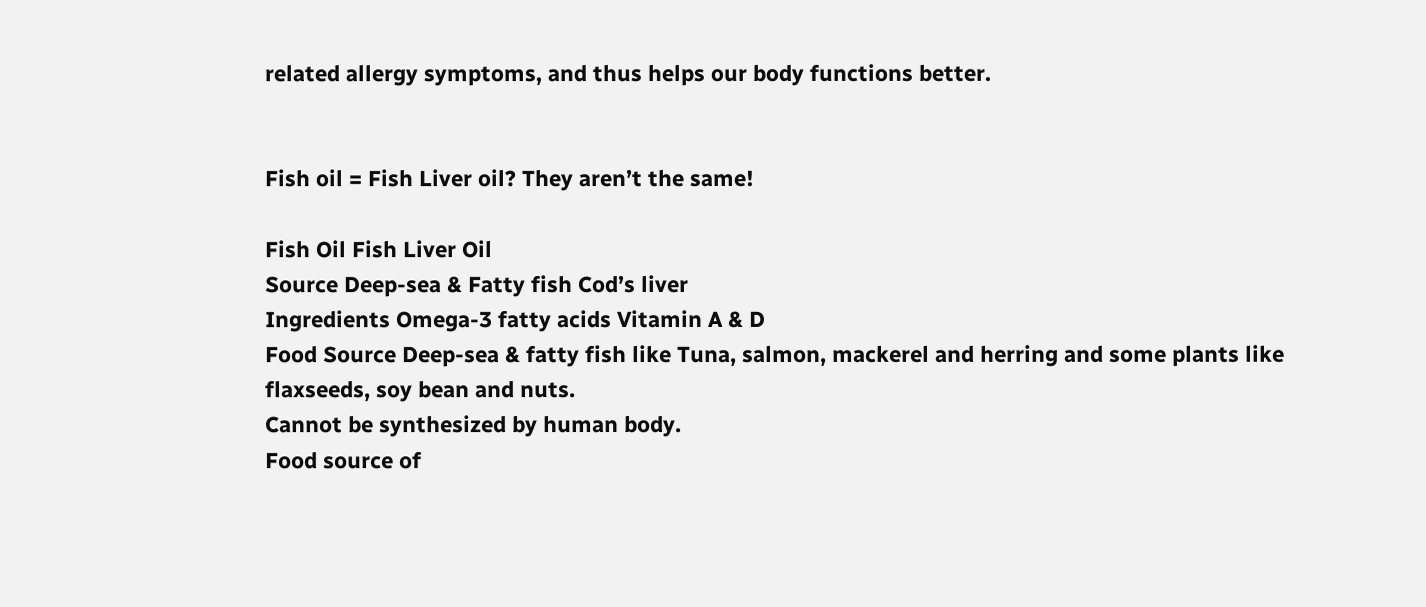related allergy symptoms, and thus helps our body functions better.


Fish oil = Fish Liver oil? They aren’t the same!

Fish Oil Fish Liver Oil
Source Deep-sea & Fatty fish Cod’s liver
Ingredients Omega-3 fatty acids Vitamin A & D
Food Source Deep-sea & fatty fish like Tuna, salmon, mackerel and herring and some plants like flaxseeds, soy bean and nuts.
Cannot be synthesized by human body.
Food source of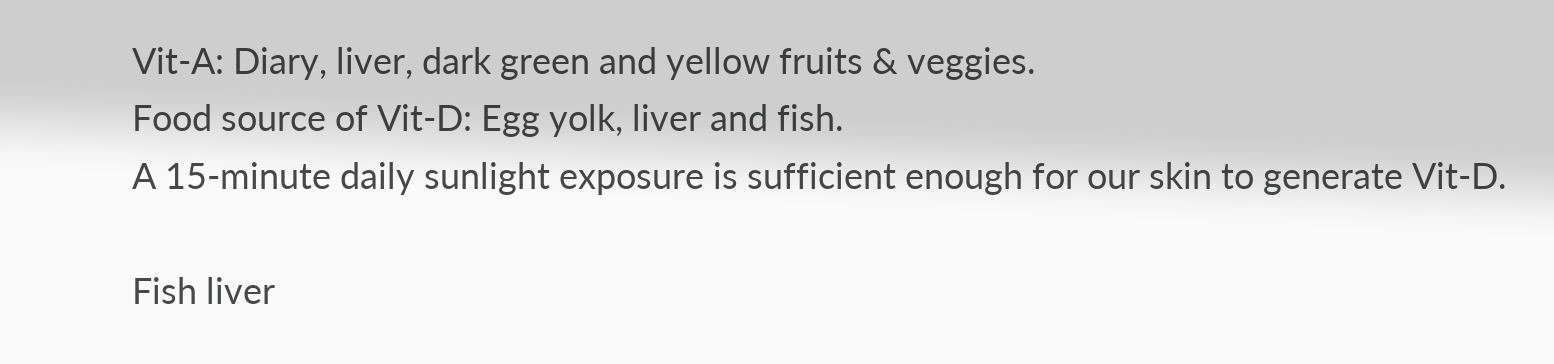Vit-A: Diary, liver, dark green and yellow fruits & veggies.
Food source of Vit-D: Egg yolk, liver and fish.
A 15-minute daily sunlight exposure is sufficient enough for our skin to generate Vit-D.

Fish liver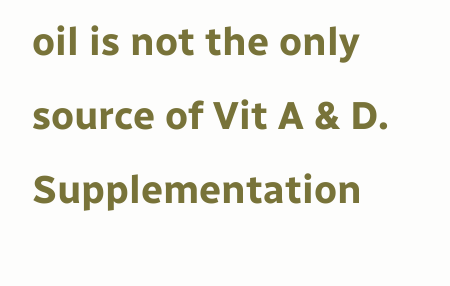oil is not the only source of Vit A & D. Supplementation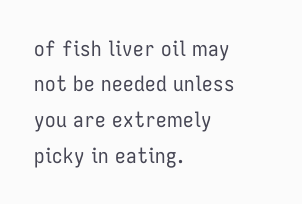of fish liver oil may not be needed unless you are extremely picky in eating.